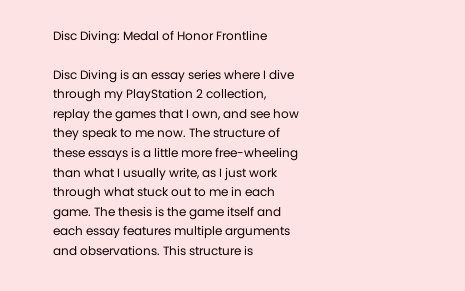Disc Diving: Medal of Honor Frontline

Disc Diving is an essay series where I dive through my PlayStation 2 collection, replay the games that I own, and see how they speak to me now. The structure of these essays is a little more free-wheeling than what I usually write, as I just work through what stuck out to me in each game. The thesis is the game itself and each essay features multiple arguments and observations. This structure is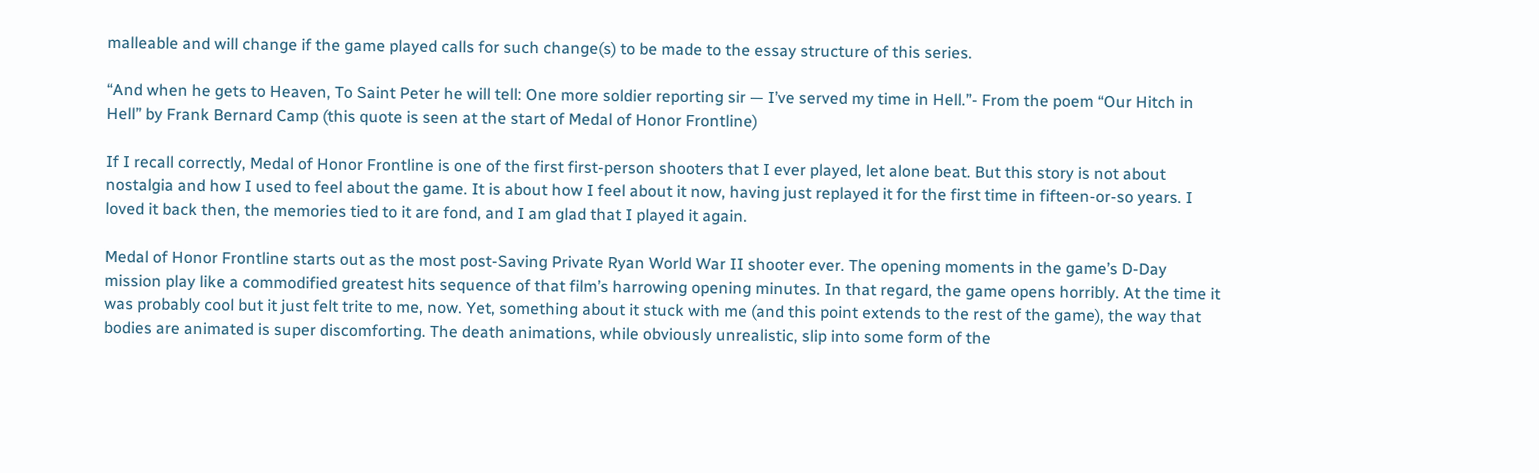malleable and will change if the game played calls for such change(s) to be made to the essay structure of this series.

“And when he gets to Heaven, To Saint Peter he will tell: One more soldier reporting sir — I’ve served my time in Hell.”- From the poem “Our Hitch in Hell” by Frank Bernard Camp (this quote is seen at the start of Medal of Honor Frontline)

If I recall correctly, Medal of Honor Frontline is one of the first first-person shooters that I ever played, let alone beat. But this story is not about nostalgia and how I used to feel about the game. It is about how I feel about it now, having just replayed it for the first time in fifteen-or-so years. I loved it back then, the memories tied to it are fond, and I am glad that I played it again.

Medal of Honor Frontline starts out as the most post-Saving Private Ryan World War II shooter ever. The opening moments in the game’s D-Day mission play like a commodified greatest hits sequence of that film’s harrowing opening minutes. In that regard, the game opens horribly. At the time it was probably cool but it just felt trite to me, now. Yet, something about it stuck with me (and this point extends to the rest of the game), the way that bodies are animated is super discomforting. The death animations, while obviously unrealistic, slip into some form of the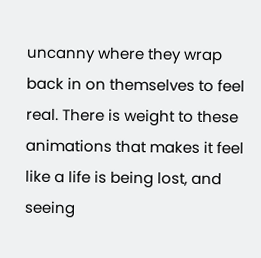uncanny where they wrap back in on themselves to feel real. There is weight to these animations that makes it feel like a life is being lost, and seeing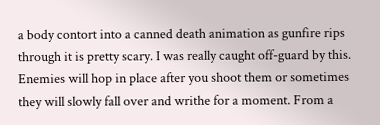a body contort into a canned death animation as gunfire rips through it is pretty scary. I was really caught off-guard by this. Enemies will hop in place after you shoot them or sometimes they will slowly fall over and writhe for a moment. From a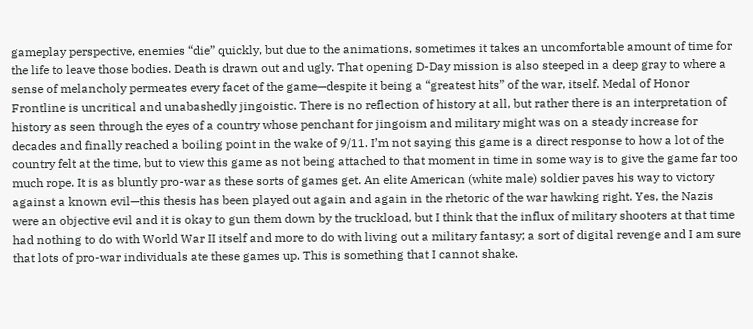gameplay perspective, enemies “die” quickly, but due to the animations, sometimes it takes an uncomfortable amount of time for the life to leave those bodies. Death is drawn out and ugly. That opening D-Day mission is also steeped in a deep gray to where a sense of melancholy permeates every facet of the game—despite it being a “greatest hits” of the war, itself. Medal of Honor Frontline is uncritical and unabashedly jingoistic. There is no reflection of history at all, but rather there is an interpretation of history as seen through the eyes of a country whose penchant for jingoism and military might was on a steady increase for decades and finally reached a boiling point in the wake of 9/11. I’m not saying this game is a direct response to how a lot of the country felt at the time, but to view this game as not being attached to that moment in time in some way is to give the game far too much rope. It is as bluntly pro-war as these sorts of games get. An elite American (white male) soldier paves his way to victory against a known evil—this thesis has been played out again and again in the rhetoric of the war hawking right. Yes, the Nazis were an objective evil and it is okay to gun them down by the truckload, but I think that the influx of military shooters at that time had nothing to do with World War II itself and more to do with living out a military fantasy; a sort of digital revenge and I am sure that lots of pro-war individuals ate these games up. This is something that I cannot shake.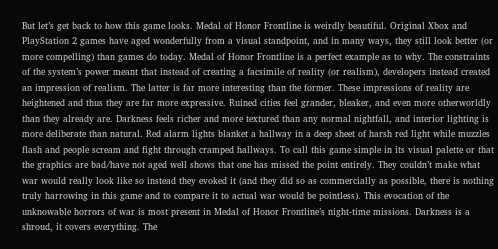But let’s get back to how this game looks. Medal of Honor Frontline is weirdly beautiful. Original Xbox and PlayStation 2 games have aged wonderfully from a visual standpoint, and in many ways, they still look better (or more compelling) than games do today. Medal of Honor Frontline is a perfect example as to why. The constraints of the system’s power meant that instead of creating a facsimile of reality (or realism), developers instead created an impression of realism. The latter is far more interesting than the former. These impressions of reality are heightened and thus they are far more expressive. Ruined cities feel grander, bleaker, and even more otherworldly than they already are. Darkness feels richer and more textured than any normal nightfall, and interior lighting is more deliberate than natural. Red alarm lights blanket a hallway in a deep sheet of harsh red light while muzzles flash and people scream and fight through cramped hallways. To call this game simple in its visual palette or that the graphics are bad/have not aged well shows that one has missed the point entirely. They couldn’t make what war would really look like so instead they evoked it (and they did so as commercially as possible, there is nothing truly harrowing in this game and to compare it to actual war would be pointless). This evocation of the unknowable horrors of war is most present in Medal of Honor Frontline’s night-time missions. Darkness is a shroud, it covers everything. The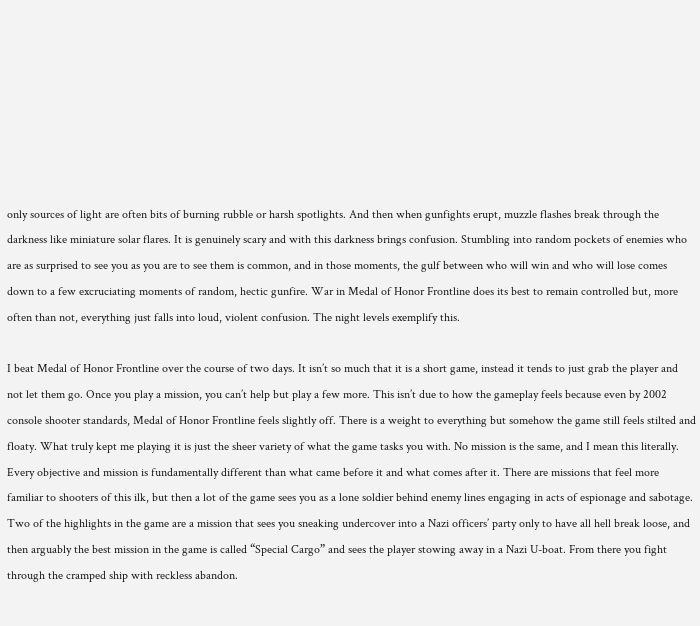only sources of light are often bits of burning rubble or harsh spotlights. And then when gunfights erupt, muzzle flashes break through the darkness like miniature solar flares. It is genuinely scary and with this darkness brings confusion. Stumbling into random pockets of enemies who are as surprised to see you as you are to see them is common, and in those moments, the gulf between who will win and who will lose comes down to a few excruciating moments of random, hectic gunfire. War in Medal of Honor Frontline does its best to remain controlled but, more often than not, everything just falls into loud, violent confusion. The night levels exemplify this.

I beat Medal of Honor Frontline over the course of two days. It isn’t so much that it is a short game, instead it tends to just grab the player and not let them go. Once you play a mission, you can’t help but play a few more. This isn’t due to how the gameplay feels because even by 2002 console shooter standards, Medal of Honor Frontline feels slightly off. There is a weight to everything but somehow the game still feels stilted and floaty. What truly kept me playing it is just the sheer variety of what the game tasks you with. No mission is the same, and I mean this literally. Every objective and mission is fundamentally different than what came before it and what comes after it. There are missions that feel more familiar to shooters of this ilk, but then a lot of the game sees you as a lone soldier behind enemy lines engaging in acts of espionage and sabotage. Two of the highlights in the game are a mission that sees you sneaking undercover into a Nazi officers’ party only to have all hell break loose, and then arguably the best mission in the game is called “Special Cargo” and sees the player stowing away in a Nazi U-boat. From there you fight through the cramped ship with reckless abandon.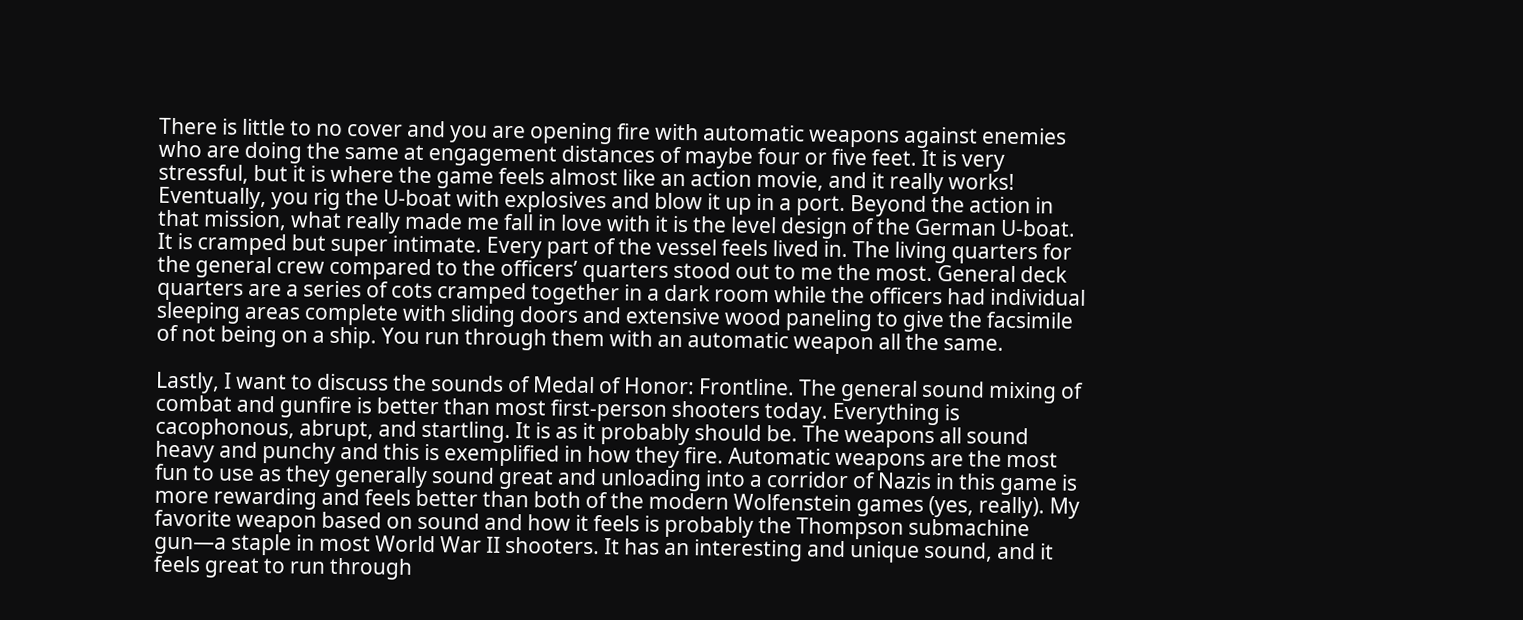There is little to no cover and you are opening fire with automatic weapons against enemies who are doing the same at engagement distances of maybe four or five feet. It is very stressful, but it is where the game feels almost like an action movie, and it really works! Eventually, you rig the U-boat with explosives and blow it up in a port. Beyond the action in that mission, what really made me fall in love with it is the level design of the German U-boat. It is cramped but super intimate. Every part of the vessel feels lived in. The living quarters for the general crew compared to the officers’ quarters stood out to me the most. General deck quarters are a series of cots cramped together in a dark room while the officers had individual sleeping areas complete with sliding doors and extensive wood paneling to give the facsimile of not being on a ship. You run through them with an automatic weapon all the same.

Lastly, I want to discuss the sounds of Medal of Honor: Frontline. The general sound mixing of combat and gunfire is better than most first-person shooters today. Everything is cacophonous, abrupt, and startling. It is as it probably should be. The weapons all sound heavy and punchy and this is exemplified in how they fire. Automatic weapons are the most fun to use as they generally sound great and unloading into a corridor of Nazis in this game is more rewarding and feels better than both of the modern Wolfenstein games (yes, really). My favorite weapon based on sound and how it feels is probably the Thompson submachine gun—a staple in most World War II shooters. It has an interesting and unique sound, and it feels great to run through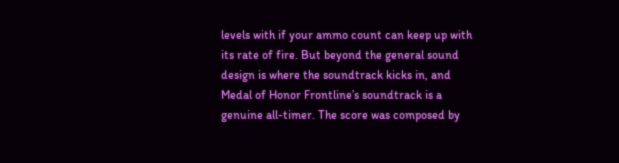levels with if your ammo count can keep up with its rate of fire. But beyond the general sound design is where the soundtrack kicks in, and Medal of Honor Frontline’s soundtrack is a genuine all-timer. The score was composed by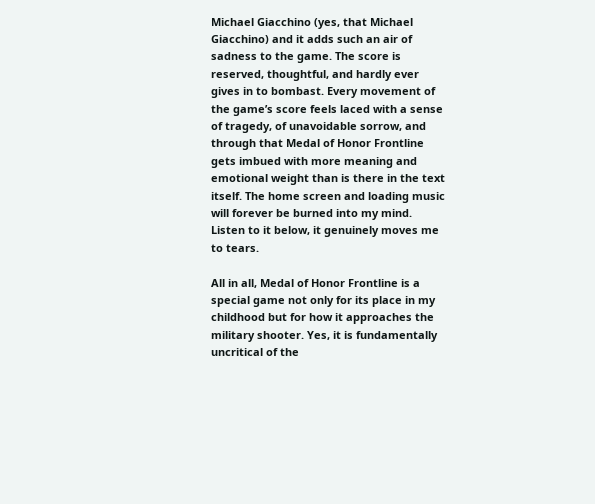Michael Giacchino (yes, that Michael Giacchino) and it adds such an air of sadness to the game. The score is reserved, thoughtful, and hardly ever gives in to bombast. Every movement of the game’s score feels laced with a sense of tragedy, of unavoidable sorrow, and through that Medal of Honor Frontline gets imbued with more meaning and emotional weight than is there in the text itself. The home screen and loading music will forever be burned into my mind. Listen to it below, it genuinely moves me to tears.

All in all, Medal of Honor Frontline is a special game not only for its place in my childhood but for how it approaches the military shooter. Yes, it is fundamentally uncritical of the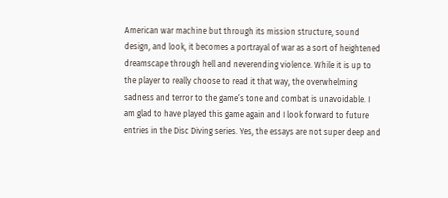American war machine but through its mission structure, sound design, and look, it becomes a portrayal of war as a sort of heightened dreamscape through hell and neverending violence. While it is up to the player to really choose to read it that way, the overwhelming sadness and terror to the game’s tone and combat is unavoidable. I am glad to have played this game again and I look forward to future entries in the Disc Diving series. Yes, the essays are not super deep and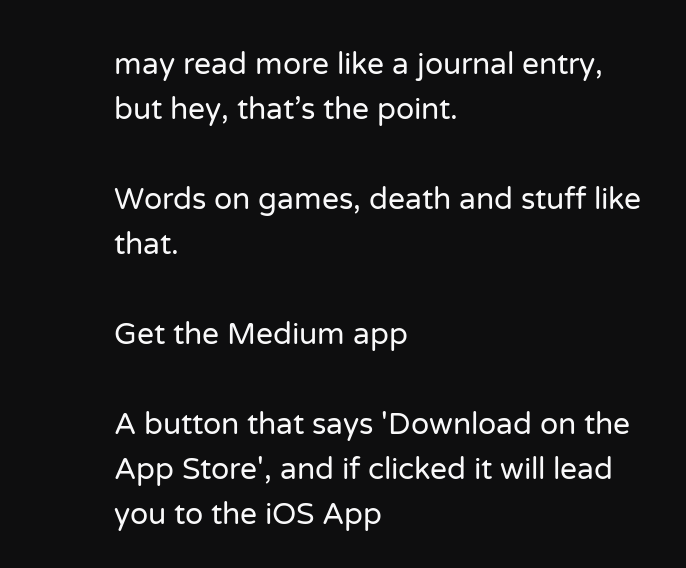may read more like a journal entry, but hey, that’s the point.

Words on games, death and stuff like that.

Get the Medium app

A button that says 'Download on the App Store', and if clicked it will lead you to the iOS App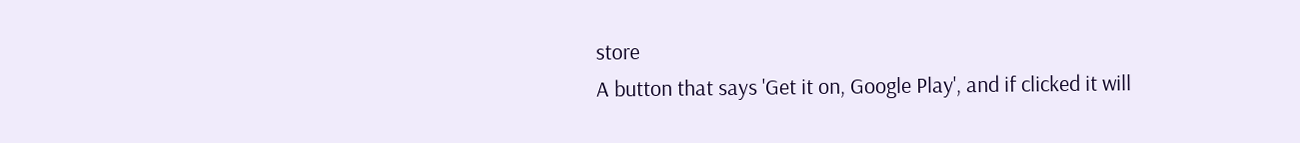store
A button that says 'Get it on, Google Play', and if clicked it will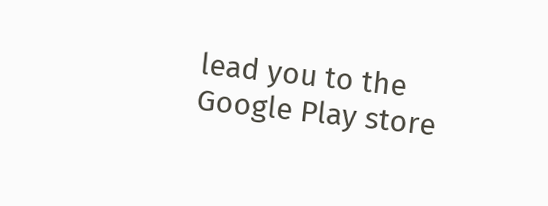lead you to the Google Play store